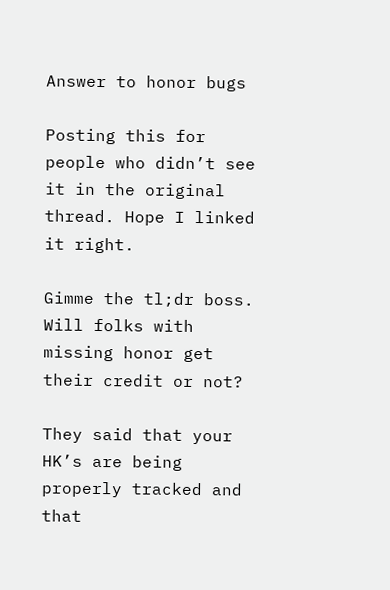Answer to honor bugs

Posting this for people who didn’t see it in the original thread. Hope I linked it right.

Gimme the tl;dr boss. Will folks with missing honor get their credit or not?

They said that your HK’s are being properly tracked and that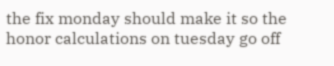the fix monday should make it so the honor calculations on tuesday go off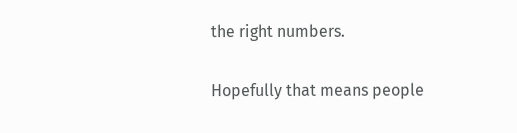the right numbers.

Hopefully that means people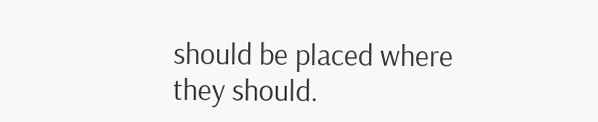should be placed where they should.